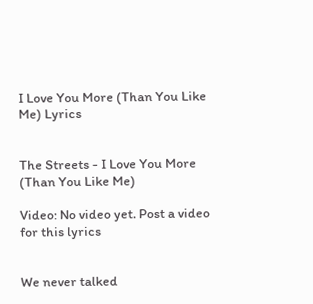I Love You More (Than You Like Me) Lyrics


The Streets - I Love You More (Than You Like Me)

Video: No video yet. Post a video for this lyrics


We never talked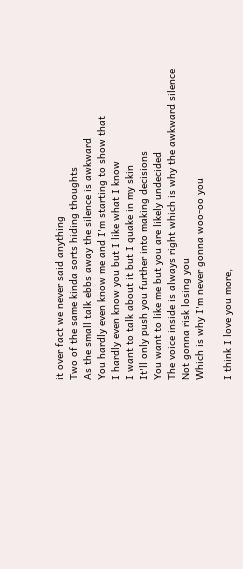it over fact we never said anything
Two of the same kinda sorts hiding thoughts
As the small talk ebbs away the silence is awkward
You hardly even know me and I'm starting to show that
I hardly even know you but I like what I know
I want to talk about it but I quake in my skin
It'll only push you further into making decisions
You want to like me but you are likely undecided
The voice inside is always right which is why the awkward silence
Not gonna risk losing you
Which is why I'm never gonna woo-oo you

I think I love you more,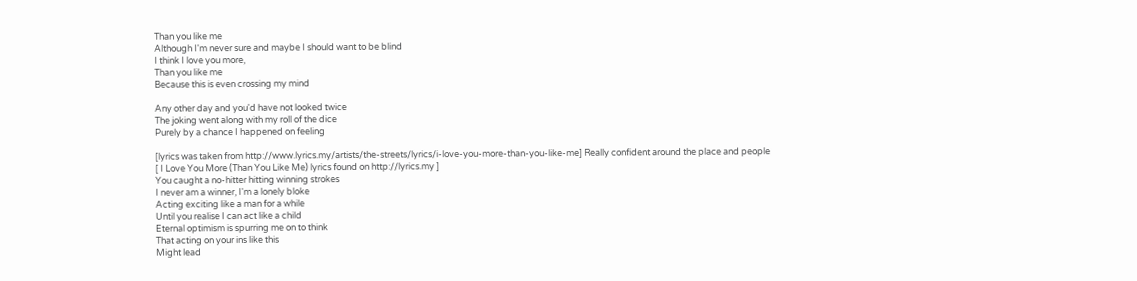Than you like me
Although I'm never sure and maybe I should want to be blind
I think I love you more,
Than you like me
Because this is even crossing my mind

Any other day and you'd have not looked twice
The joking went along with my roll of the dice
Purely by a chance I happened on feeling

[lyrics was taken from http://www.lyrics.my/artists/the-streets/lyrics/i-love-you-more-than-you-like-me] Really confident around the place and people
[ I Love You More (Than You Like Me) lyrics found on http://lyrics.my ]
You caught a no-hitter hitting winning strokes
I never am a winner, I'm a lonely bloke
Acting exciting like a man for a while
Until you realise I can act like a child
Eternal optimism is spurring me on to think
That acting on your ins like this
Might lead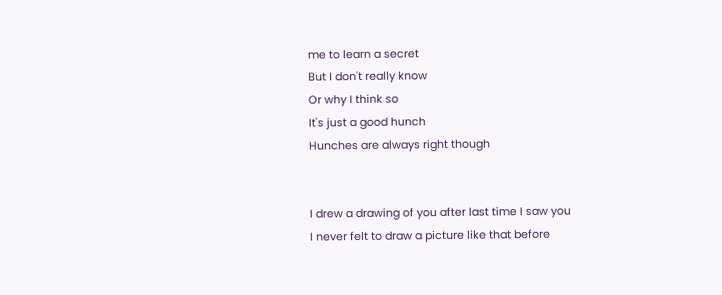me to learn a secret
But I don't really know
Or why I think so
It's just a good hunch
Hunches are always right though


I drew a drawing of you after last time I saw you
I never felt to draw a picture like that before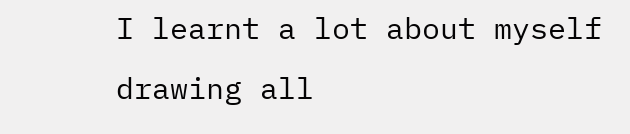I learnt a lot about myself drawing all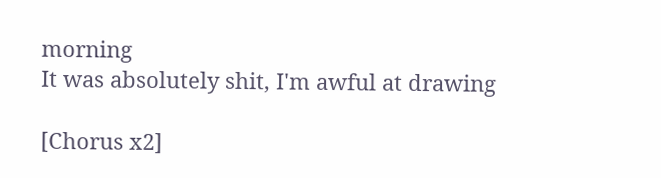morning
It was absolutely shit, I'm awful at drawing

[Chorus x2]